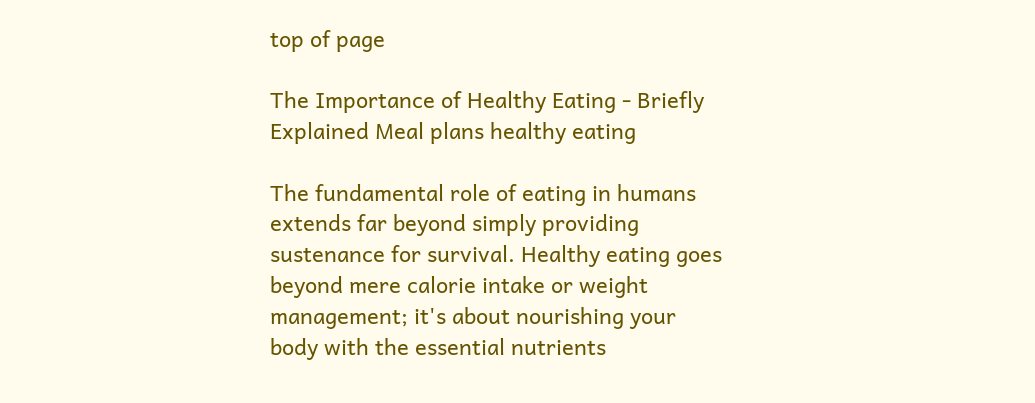top of page

The Importance of Healthy Eating - Briefly Explained Meal plans healthy eating

The fundamental role of eating in humans extends far beyond simply providing sustenance for survival. Healthy eating goes beyond mere calorie intake or weight management; it's about nourishing your body with the essential nutrients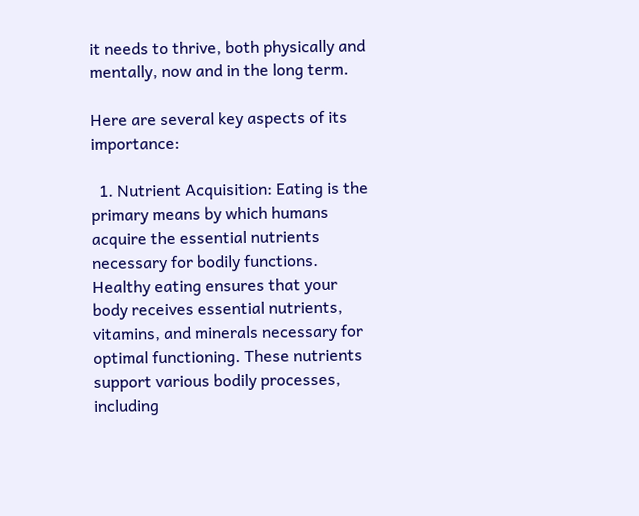it needs to thrive, both physically and mentally, now and in the long term.

Here are several key aspects of its importance:

  1. Nutrient Acquisition: Eating is the primary means by which humans acquire the essential nutrients necessary for bodily functions. Healthy eating ensures that your body receives essential nutrients, vitamins, and minerals necessary for optimal functioning. These nutrients support various bodily processes, including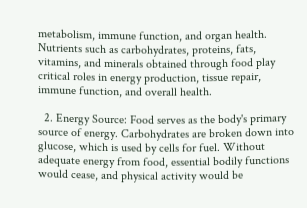metabolism, immune function, and organ health. Nutrients such as carbohydrates, proteins, fats, vitamins, and minerals obtained through food play critical roles in energy production, tissue repair, immune function, and overall health.

  2. Energy Source: Food serves as the body's primary source of energy. Carbohydrates are broken down into glucose, which is used by cells for fuel. Without adequate energy from food, essential bodily functions would cease, and physical activity would be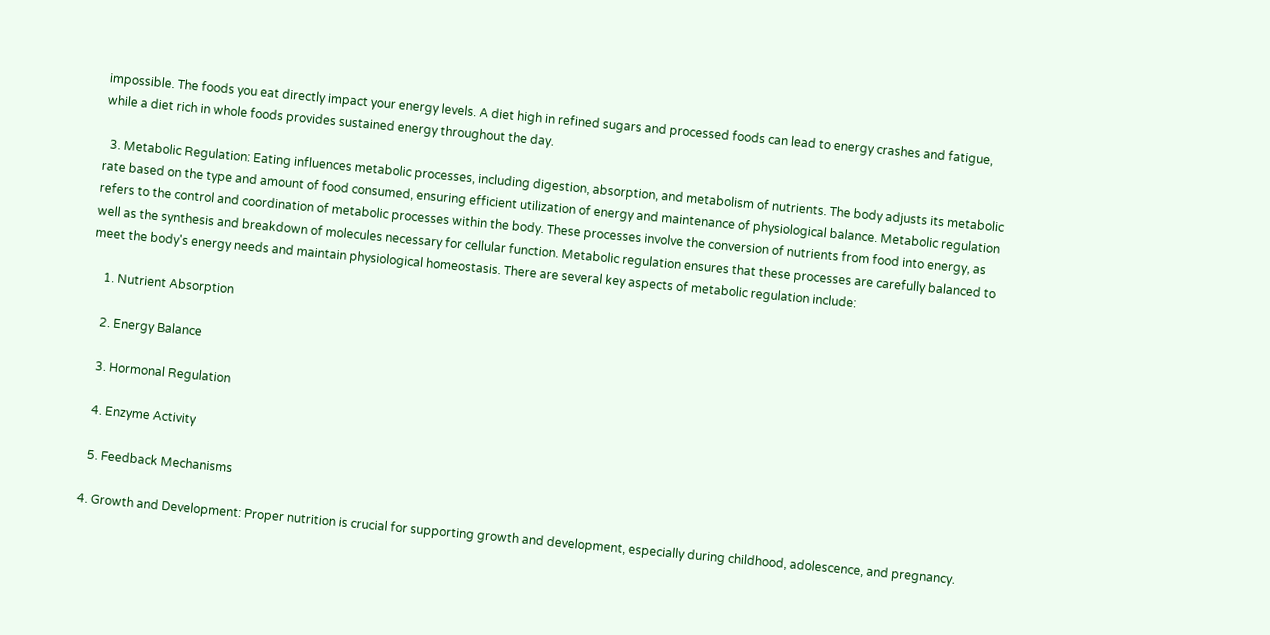impossible. The foods you eat directly impact your energy levels. A diet high in refined sugars and processed foods can lead to energy crashes and fatigue, while a diet rich in whole foods provides sustained energy throughout the day.

  3. Metabolic Regulation: Eating influences metabolic processes, including digestion, absorption, and metabolism of nutrients. The body adjusts its metabolic rate based on the type and amount of food consumed, ensuring efficient utilization of energy and maintenance of physiological balance. Metabolic regulation refers to the control and coordination of metabolic processes within the body. These processes involve the conversion of nutrients from food into energy, as well as the synthesis and breakdown of molecules necessary for cellular function. Metabolic regulation ensures that these processes are carefully balanced to meet the body's energy needs and maintain physiological homeostasis. There are several key aspects of metabolic regulation include:

    1. Nutrient Absorption

    2. Energy Balance

    3. Hormonal Regulation

    4. Enzyme Activity

    5. Feedback Mechanisms

  4. Growth and Development: Proper nutrition is crucial for supporting growth and development, especially during childhood, adolescence, and pregnancy.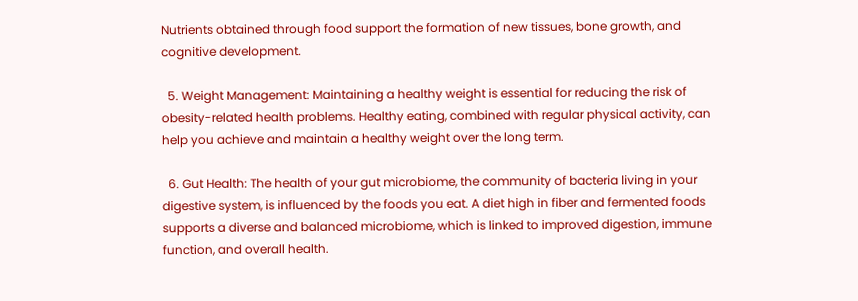Nutrients obtained through food support the formation of new tissues, bone growth, and cognitive development.

  5. Weight Management: Maintaining a healthy weight is essential for reducing the risk of obesity-related health problems. Healthy eating, combined with regular physical activity, can help you achieve and maintain a healthy weight over the long term.

  6. Gut Health: The health of your gut microbiome, the community of bacteria living in your digestive system, is influenced by the foods you eat. A diet high in fiber and fermented foods supports a diverse and balanced microbiome, which is linked to improved digestion, immune function, and overall health.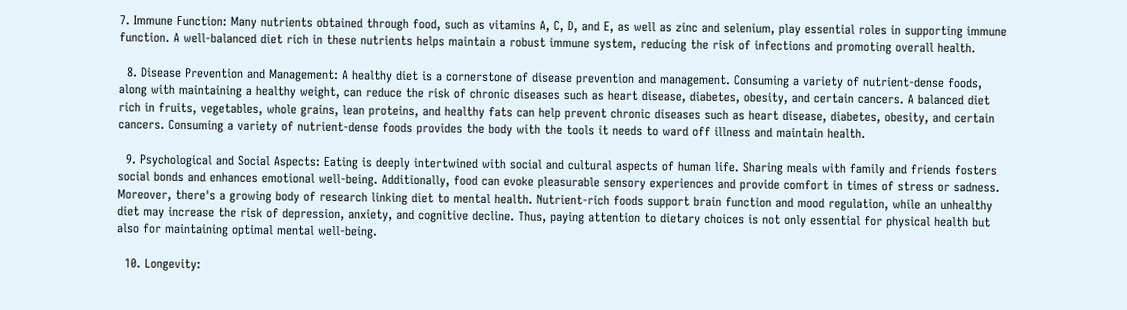7. Immune Function: Many nutrients obtained through food, such as vitamins A, C, D, and E, as well as zinc and selenium, play essential roles in supporting immune function. A well-balanced diet rich in these nutrients helps maintain a robust immune system, reducing the risk of infections and promoting overall health.

  8. Disease Prevention and Management: A healthy diet is a cornerstone of disease prevention and management. Consuming a variety of nutrient-dense foods, along with maintaining a healthy weight, can reduce the risk of chronic diseases such as heart disease, diabetes, obesity, and certain cancers. A balanced diet rich in fruits, vegetables, whole grains, lean proteins, and healthy fats can help prevent chronic diseases such as heart disease, diabetes, obesity, and certain cancers. Consuming a variety of nutrient-dense foods provides the body with the tools it needs to ward off illness and maintain health.

  9. Psychological and Social Aspects: Eating is deeply intertwined with social and cultural aspects of human life. Sharing meals with family and friends fosters social bonds and enhances emotional well-being. Additionally, food can evoke pleasurable sensory experiences and provide comfort in times of stress or sadness. Moreover, there's a growing body of research linking diet to mental health. Nutrient-rich foods support brain function and mood regulation, while an unhealthy diet may increase the risk of depression, anxiety, and cognitive decline. Thus, paying attention to dietary choices is not only essential for physical health but also for maintaining optimal mental well-being.

  10. Longevity: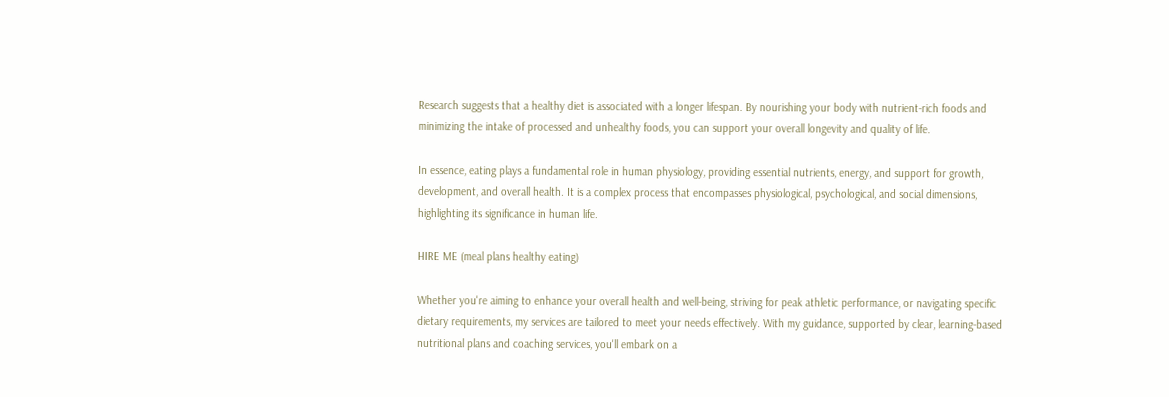Research suggests that a healthy diet is associated with a longer lifespan. By nourishing your body with nutrient-rich foods and minimizing the intake of processed and unhealthy foods, you can support your overall longevity and quality of life.

In essence, eating plays a fundamental role in human physiology, providing essential nutrients, energy, and support for growth, development, and overall health. It is a complex process that encompasses physiological, psychological, and social dimensions, highlighting its significance in human life.

HIRE ME (meal plans healthy eating)

Whether you're aiming to enhance your overall health and well-being, striving for peak athletic performance, or navigating specific dietary requirements, my services are tailored to meet your needs effectively. With my guidance, supported by clear, learning-based nutritional plans and coaching services, you'll embark on a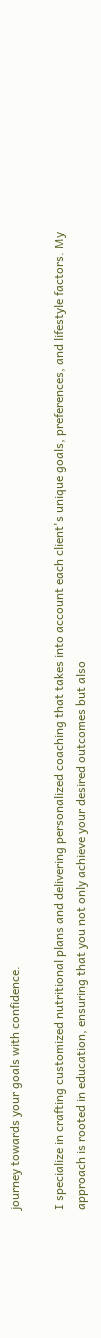journey towards your goals with confidence.

I specialize in crafting customized nutritional plans and delivering personalized coaching that takes into account each client's unique goals, preferences, and lifestyle factors. My approach is rooted in education, ensuring that you not only achieve your desired outcomes but also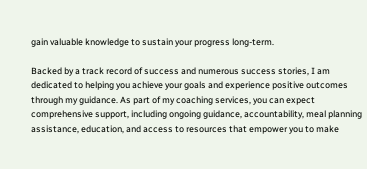gain valuable knowledge to sustain your progress long-term.

Backed by a track record of success and numerous success stories, I am dedicated to helping you achieve your goals and experience positive outcomes through my guidance. As part of my coaching services, you can expect comprehensive support, including ongoing guidance, accountability, meal planning assistance, education, and access to resources that empower you to make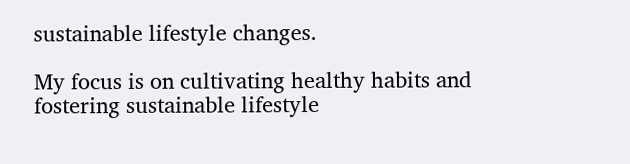sustainable lifestyle changes.

My focus is on cultivating healthy habits and fostering sustainable lifestyle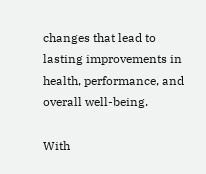changes that lead to lasting improvements in health, performance, and overall well-being.

With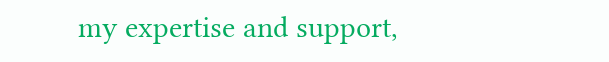my expertise and support,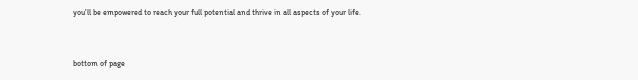you'll be empowered to reach your full potential and thrive in all aspects of your life.


bottom of page